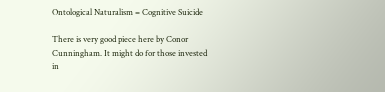Ontological Naturalism = Cognitive Suicide

There is very good piece here by Conor Cunningham. It might do for those invested in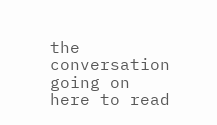the conversation going on here to read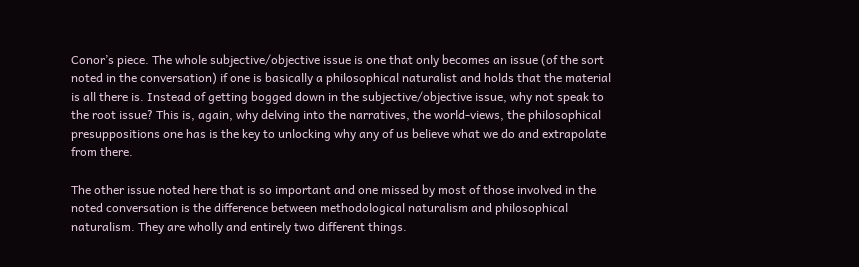Conor’s piece. The whole subjective/objective issue is one that only becomes an issue (of the sort noted in the conversation) if one is basically a philosophical naturalist and holds that the material is all there is. Instead of getting bogged down in the subjective/objective issue, why not speak to the root issue? This is, again, why delving into the narratives, the world-views, the philosophical presuppositions one has is the key to unlocking why any of us believe what we do and extrapolate from there.

The other issue noted here that is so important and one missed by most of those involved in the noted conversation is the difference between methodological naturalism and philosophical naturalism. They are wholly and entirely two different things.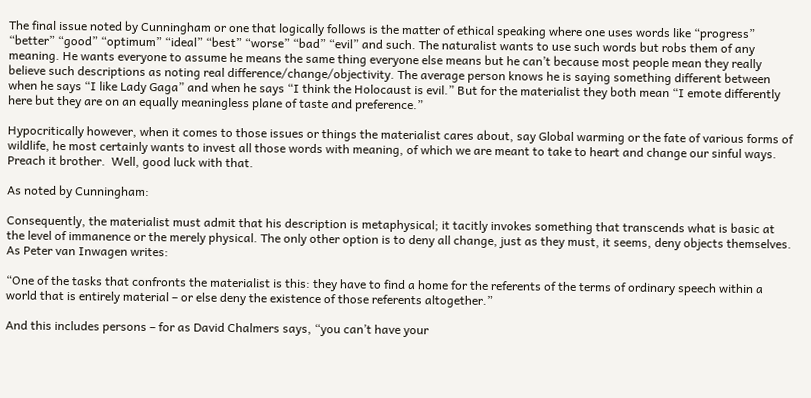The final issue noted by Cunningham or one that logically follows is the matter of ethical speaking where one uses words like “progress” “better” “good” “optimum” “ideal” “best” “worse” “bad” “evil” and such. The naturalist wants to use such words but robs them of any meaning. He wants everyone to assume he means the same thing everyone else means but he can’t because most people mean they really believe such descriptions as noting real difference/change/objectivity. The average person knows he is saying something different between when he says “I like Lady Gaga” and when he says “I think the Holocaust is evil.” But for the materialist they both mean “I emote differently here but they are on an equally meaningless plane of taste and preference.”

Hypocritically however, when it comes to those issues or things the materialist cares about, say Global warming or the fate of various forms of wildlife, he most certainly wants to invest all those words with meaning, of which we are meant to take to heart and change our sinful ways. Preach it brother.  Well, good luck with that.

As noted by Cunningham:

Consequently, the materialist must admit that his description is metaphysical; it tacitly invokes something that transcends what is basic at the level of immanence or the merely physical. The only other option is to deny all change, just as they must, it seems, deny objects themselves. As Peter van Inwagen writes:

“One of the tasks that confronts the materialist is this: they have to find a home for the referents of the terms of ordinary speech within a world that is entirely material – or else deny the existence of those referents altogether.”

And this includes persons – for as David Chalmers says, “you can’t have your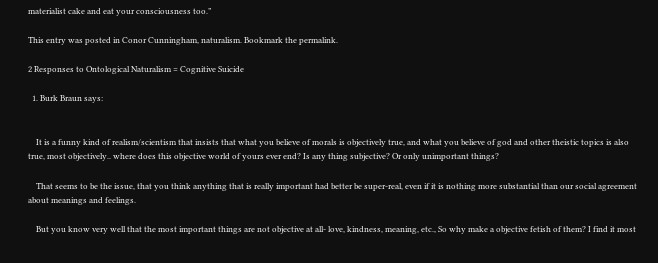materialist cake and eat your consciousness too.”

This entry was posted in Conor Cunningham, naturalism. Bookmark the permalink.

2 Responses to Ontological Naturalism = Cognitive Suicide

  1. Burk Braun says:


    It is a funny kind of realism/scientism that insists that what you believe of morals is objectively true, and what you believe of god and other theistic topics is also true, most objectively.. where does this objective world of yours ever end? Is any thing subjective? Or only unimportant things?

    That seems to be the issue, that you think anything that is really important had better be super-real, even if it is nothing more substantial than our social agreement about meanings and feelings.

    But you know very well that the most important things are not objective at all- love, kindness, meaning, etc., So why make a objective fetish of them? I find it most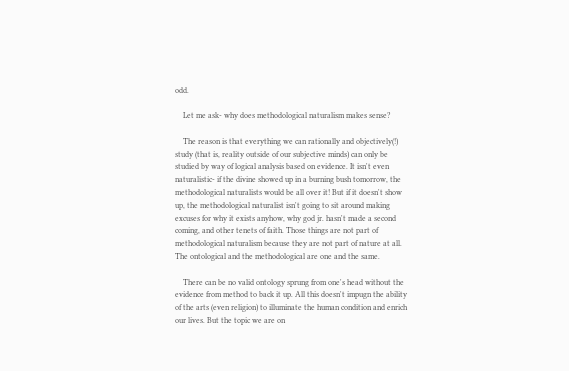odd.

    Let me ask- why does methodological naturalism makes sense?

    The reason is that everything we can rationally and objectively(!) study (that is, reality outside of our subjective minds) can only be studied by way of logical analysis based on evidence. It isn't even naturalistic- if the divine showed up in a burning bush tomorrow, the methodological naturalists would be all over it! But if it doesn't show up, the methodological naturalist isn't going to sit around making excuses for why it exists anyhow, why god jr. hasn't made a second coming, and other tenets of faith. Those things are not part of methodological naturalism because they are not part of nature at all. The ontological and the methodological are one and the same.

    There can be no valid ontology sprung from one's head without the evidence from method to back it up. All this doesn't impugn the ability of the arts (even religion) to illuminate the human condition and enrich our lives. But the topic we are on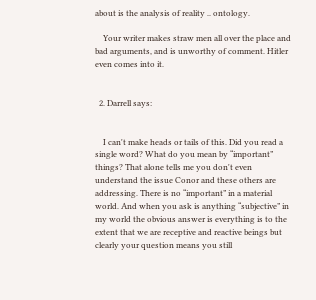about is the analysis of reality .. ontology.

    Your writer makes straw men all over the place and bad arguments, and is unworthy of comment. Hitler even comes into it.


  2. Darrell says:


    I can't make heads or tails of this. Did you read a single word? What do you mean by “important” things? That alone tells me you don't even understand the issue Conor and these others are addressing. There is no “important” in a material world. And when you ask is anything “subjective” in my world the obvious answer is everything is to the extent that we are receptive and reactive beings but clearly your question means you still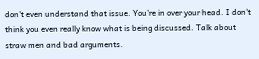don't even understand that issue. You're in over your head. I don't think you even really know what is being discussed. Talk about straw men and bad arguments.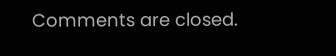Comments are closed.